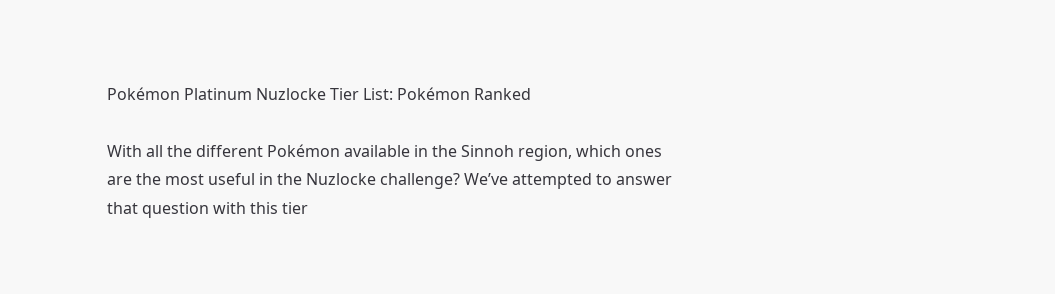Pokémon Platinum Nuzlocke Tier List: Pokémon Ranked

With all the different Pokémon available in the Sinnoh region, which ones are the most useful in the Nuzlocke challenge? We’ve attempted to answer that question with this tier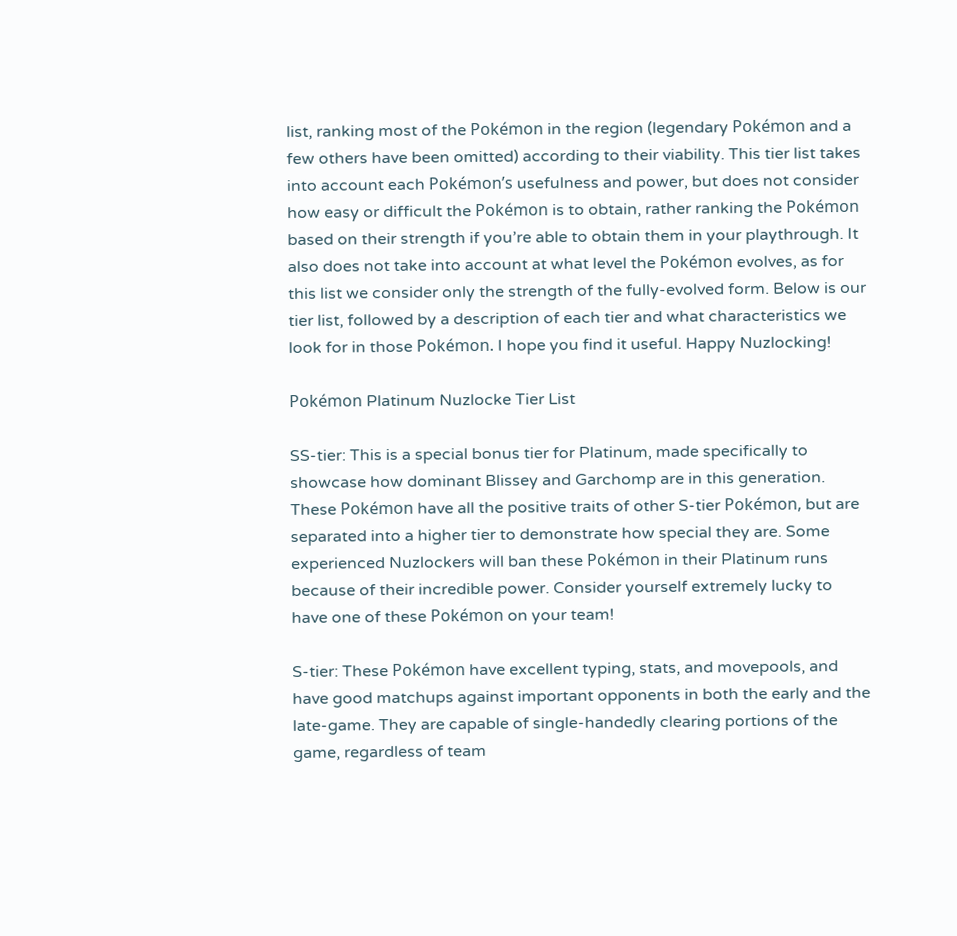list, ranking most of the Pokémon in the region (legendary Pokémon and a few others have been omitted) according to their viability. This tier list takes into account each Pokémon’s usefulness and power, but does not consider how easy or difficult the Pokémon is to obtain, rather ranking the Pokémon based on their strength if you’re able to obtain them in your playthrough. It also does not take into account at what level the Pokémon evolves, as for this list we consider only the strength of the fully-evolved form. Below is our tier list, followed by a description of each tier and what characteristics we look for in those Pokémon. I hope you find it useful. Happy Nuzlocking!

Pokémon Platinum Nuzlocke Tier List

SS-tier: This is a special bonus tier for Platinum, made specifically to showcase how dominant Blissey and Garchomp are in this generation. These Pokémon have all the positive traits of other S-tier Pokémon, but are separated into a higher tier to demonstrate how special they are. Some experienced Nuzlockers will ban these Pokémon in their Platinum runs because of their incredible power. Consider yourself extremely lucky to have one of these Pokémon on your team!

S-tier: These Pokémon have excellent typing, stats, and movepools, and have good matchups against important opponents in both the early and the late-game. They are capable of single-handedly clearing portions of the game, regardless of team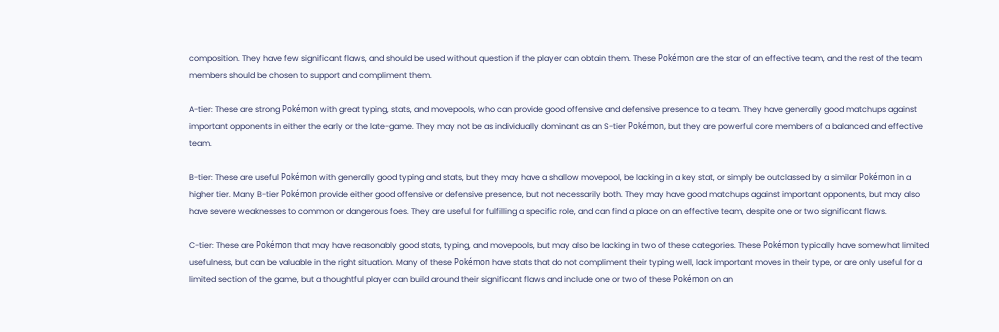composition. They have few significant flaws, and should be used without question if the player can obtain them. These Pokémon are the star of an effective team, and the rest of the team members should be chosen to support and compliment them.

A-tier: These are strong Pokémon with great typing, stats, and movepools, who can provide good offensive and defensive presence to a team. They have generally good matchups against important opponents in either the early or the late-game. They may not be as individually dominant as an S-tier Pokémon, but they are powerful core members of a balanced and effective team.

B-tier: These are useful Pokémon with generally good typing and stats, but they may have a shallow movepool, be lacking in a key stat, or simply be outclassed by a similar Pokémon in a higher tier. Many B-tier Pokémon provide either good offensive or defensive presence, but not necessarily both. They may have good matchups against important opponents, but may also have severe weaknesses to common or dangerous foes. They are useful for fulfilling a specific role, and can find a place on an effective team, despite one or two significant flaws.

C-tier: These are Pokémon that may have reasonably good stats, typing, and movepools, but may also be lacking in two of these categories. These Pokémon typically have somewhat limited usefulness, but can be valuable in the right situation. Many of these Pokémon have stats that do not compliment their typing well, lack important moves in their type, or are only useful for a limited section of the game, but a thoughtful player can build around their significant flaws and include one or two of these Pokémon on an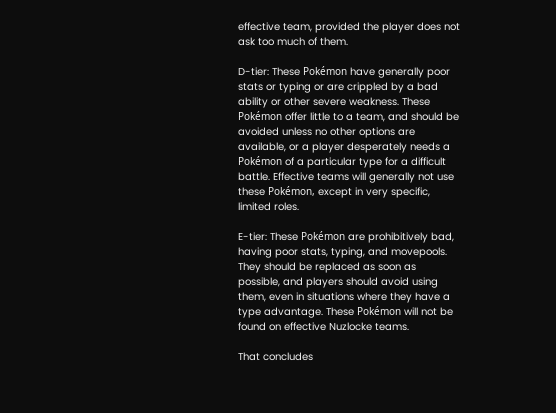effective team, provided the player does not ask too much of them.

D-tier: These Pokémon have generally poor stats or typing or are crippled by a bad ability or other severe weakness. These Pokémon offer little to a team, and should be avoided unless no other options are available, or a player desperately needs a Pokémon of a particular type for a difficult battle. Effective teams will generally not use these Pokémon, except in very specific, limited roles.

E-tier: These Pokémon are prohibitively bad, having poor stats, typing, and movepools. They should be replaced as soon as possible, and players should avoid using them, even in situations where they have a type advantage. These Pokémon will not be found on effective Nuzlocke teams.

That concludes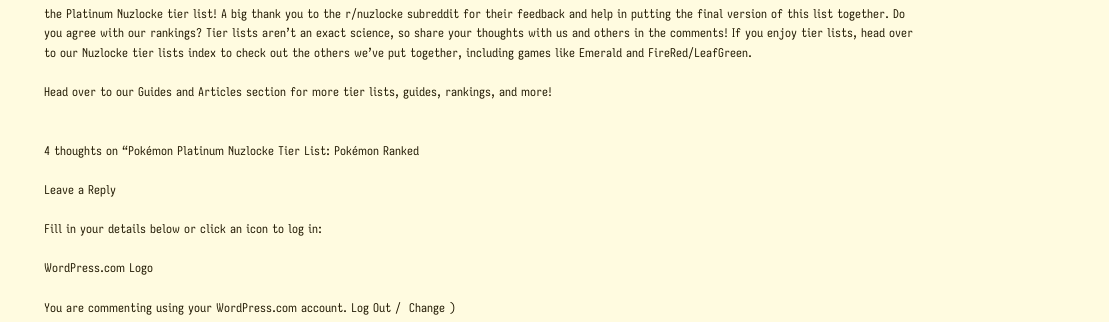the Platinum Nuzlocke tier list! A big thank you to the r/nuzlocke subreddit for their feedback and help in putting the final version of this list together. Do you agree with our rankings? Tier lists aren’t an exact science, so share your thoughts with us and others in the comments! If you enjoy tier lists, head over to our Nuzlocke tier lists index to check out the others we’ve put together, including games like Emerald and FireRed/LeafGreen.

Head over to our Guides and Articles section for more tier lists, guides, rankings, and more!


4 thoughts on “Pokémon Platinum Nuzlocke Tier List: Pokémon Ranked

Leave a Reply

Fill in your details below or click an icon to log in:

WordPress.com Logo

You are commenting using your WordPress.com account. Log Out /  Change )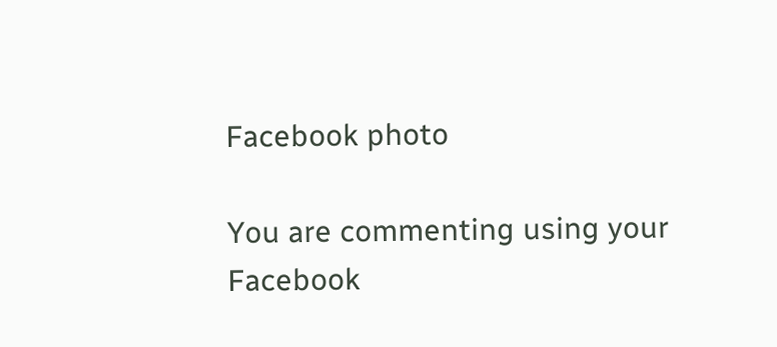Facebook photo

You are commenting using your Facebook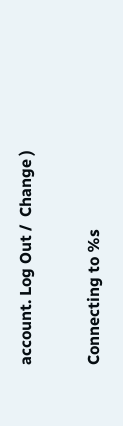account. Log Out /  Change )

Connecting to %s